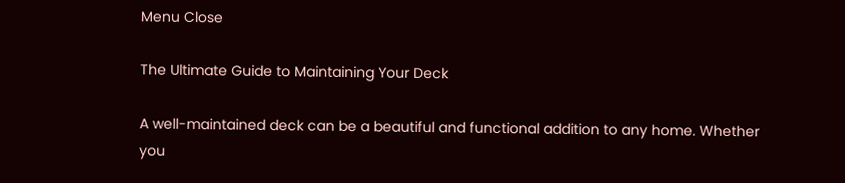Menu Close

The Ultimate Guide to Maintaining Your Deck

A well-maintained deck can be a beautiful and functional addition to any home. Whether you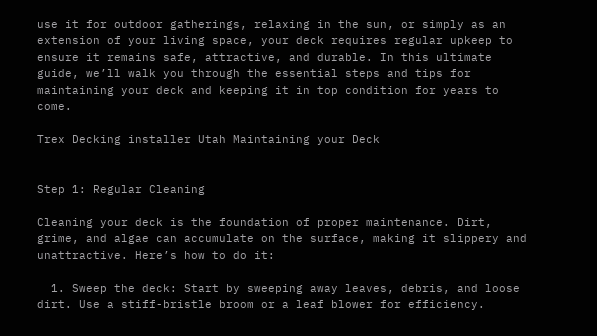use it for outdoor gatherings, relaxing in the sun, or simply as an extension of your living space, your deck requires regular upkeep to ensure it remains safe, attractive, and durable. In this ultimate guide, we’ll walk you through the essential steps and tips for maintaining your deck and keeping it in top condition for years to come.

Trex Decking installer Utah Maintaining your Deck


Step 1: Regular Cleaning

Cleaning your deck is the foundation of proper maintenance. Dirt, grime, and algae can accumulate on the surface, making it slippery and unattractive. Here’s how to do it:

  1. Sweep the deck: Start by sweeping away leaves, debris, and loose dirt. Use a stiff-bristle broom or a leaf blower for efficiency.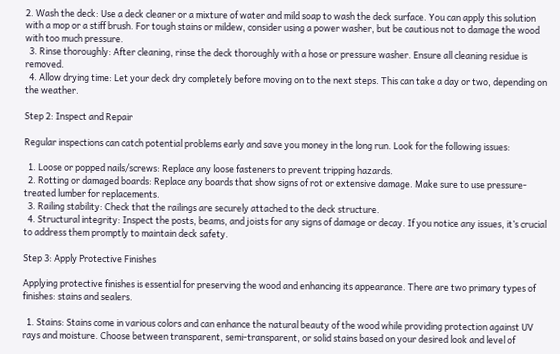2. Wash the deck: Use a deck cleaner or a mixture of water and mild soap to wash the deck surface. You can apply this solution with a mop or a stiff brush. For tough stains or mildew, consider using a power washer, but be cautious not to damage the wood with too much pressure.
  3. Rinse thoroughly: After cleaning, rinse the deck thoroughly with a hose or pressure washer. Ensure all cleaning residue is removed.
  4. Allow drying time: Let your deck dry completely before moving on to the next steps. This can take a day or two, depending on the weather.

Step 2: Inspect and Repair

Regular inspections can catch potential problems early and save you money in the long run. Look for the following issues:

  1. Loose or popped nails/screws: Replace any loose fasteners to prevent tripping hazards.
  2. Rotting or damaged boards: Replace any boards that show signs of rot or extensive damage. Make sure to use pressure-treated lumber for replacements.
  3. Railing stability: Check that the railings are securely attached to the deck structure.
  4. Structural integrity: Inspect the posts, beams, and joists for any signs of damage or decay. If you notice any issues, it’s crucial to address them promptly to maintain deck safety.

Step 3: Apply Protective Finishes

Applying protective finishes is essential for preserving the wood and enhancing its appearance. There are two primary types of finishes: stains and sealers.

  1. Stains: Stains come in various colors and can enhance the natural beauty of the wood while providing protection against UV rays and moisture. Choose between transparent, semi-transparent, or solid stains based on your desired look and level of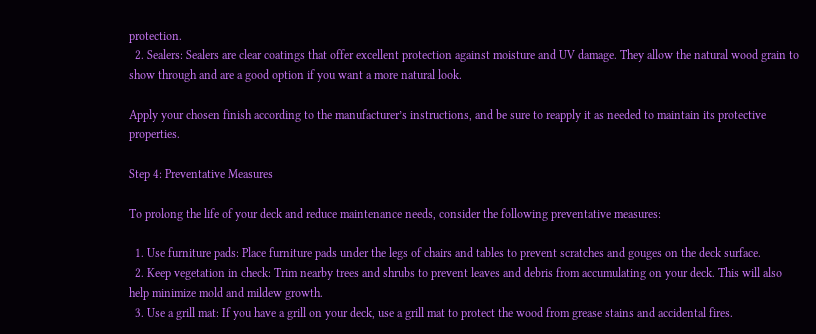protection.
  2. Sealers: Sealers are clear coatings that offer excellent protection against moisture and UV damage. They allow the natural wood grain to show through and are a good option if you want a more natural look.

Apply your chosen finish according to the manufacturer’s instructions, and be sure to reapply it as needed to maintain its protective properties.

Step 4: Preventative Measures

To prolong the life of your deck and reduce maintenance needs, consider the following preventative measures:

  1. Use furniture pads: Place furniture pads under the legs of chairs and tables to prevent scratches and gouges on the deck surface.
  2. Keep vegetation in check: Trim nearby trees and shrubs to prevent leaves and debris from accumulating on your deck. This will also help minimize mold and mildew growth.
  3. Use a grill mat: If you have a grill on your deck, use a grill mat to protect the wood from grease stains and accidental fires.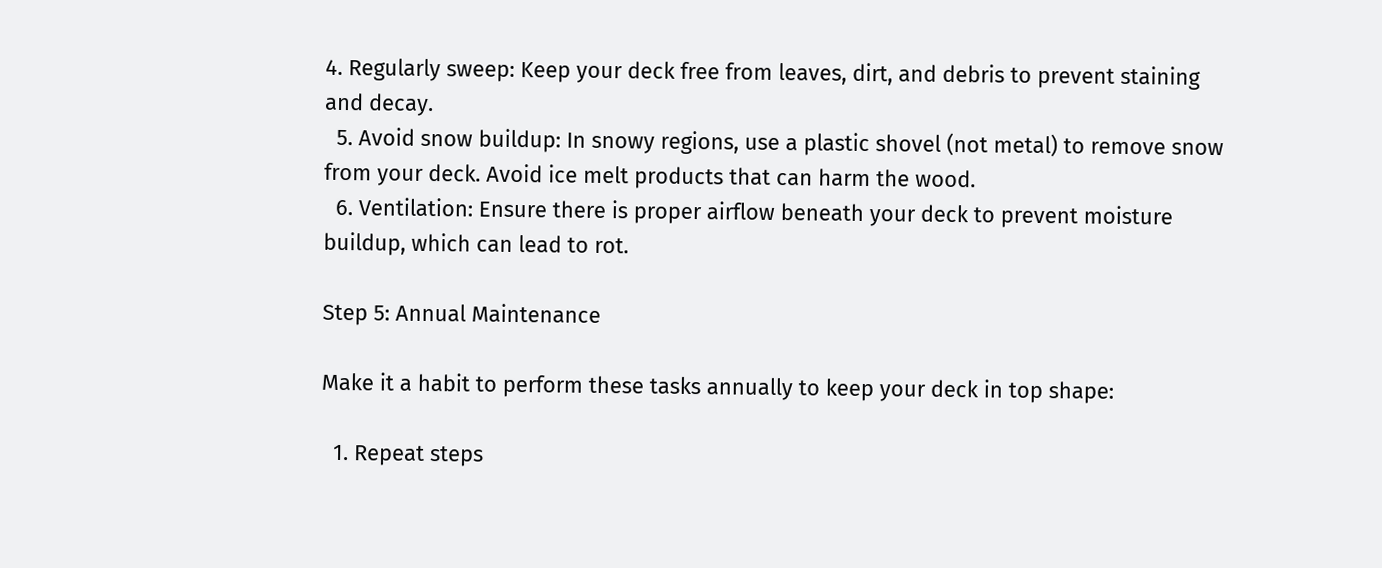4. Regularly sweep: Keep your deck free from leaves, dirt, and debris to prevent staining and decay.
  5. Avoid snow buildup: In snowy regions, use a plastic shovel (not metal) to remove snow from your deck. Avoid ice melt products that can harm the wood.
  6. Ventilation: Ensure there is proper airflow beneath your deck to prevent moisture buildup, which can lead to rot.

Step 5: Annual Maintenance

Make it a habit to perform these tasks annually to keep your deck in top shape:

  1. Repeat steps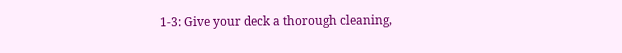1-3: Give your deck a thorough cleaning,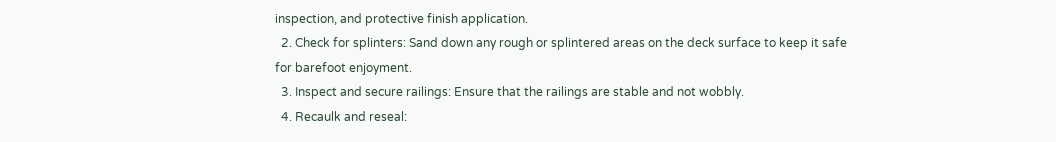inspection, and protective finish application.
  2. Check for splinters: Sand down any rough or splintered areas on the deck surface to keep it safe for barefoot enjoyment.
  3. Inspect and secure railings: Ensure that the railings are stable and not wobbly.
  4. Recaulk and reseal: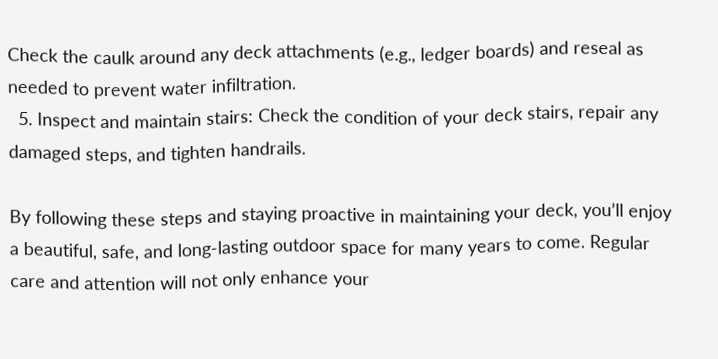Check the caulk around any deck attachments (e.g., ledger boards) and reseal as needed to prevent water infiltration.
  5. Inspect and maintain stairs: Check the condition of your deck stairs, repair any damaged steps, and tighten handrails.

By following these steps and staying proactive in maintaining your deck, you’ll enjoy a beautiful, safe, and long-lasting outdoor space for many years to come. Regular care and attention will not only enhance your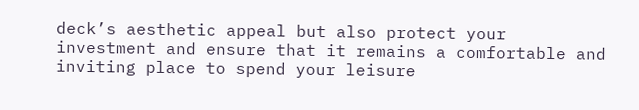deck’s aesthetic appeal but also protect your investment and ensure that it remains a comfortable and inviting place to spend your leisure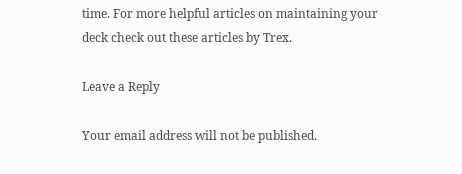time. For more helpful articles on maintaining your deck check out these articles by Trex.

Leave a Reply

Your email address will not be published.